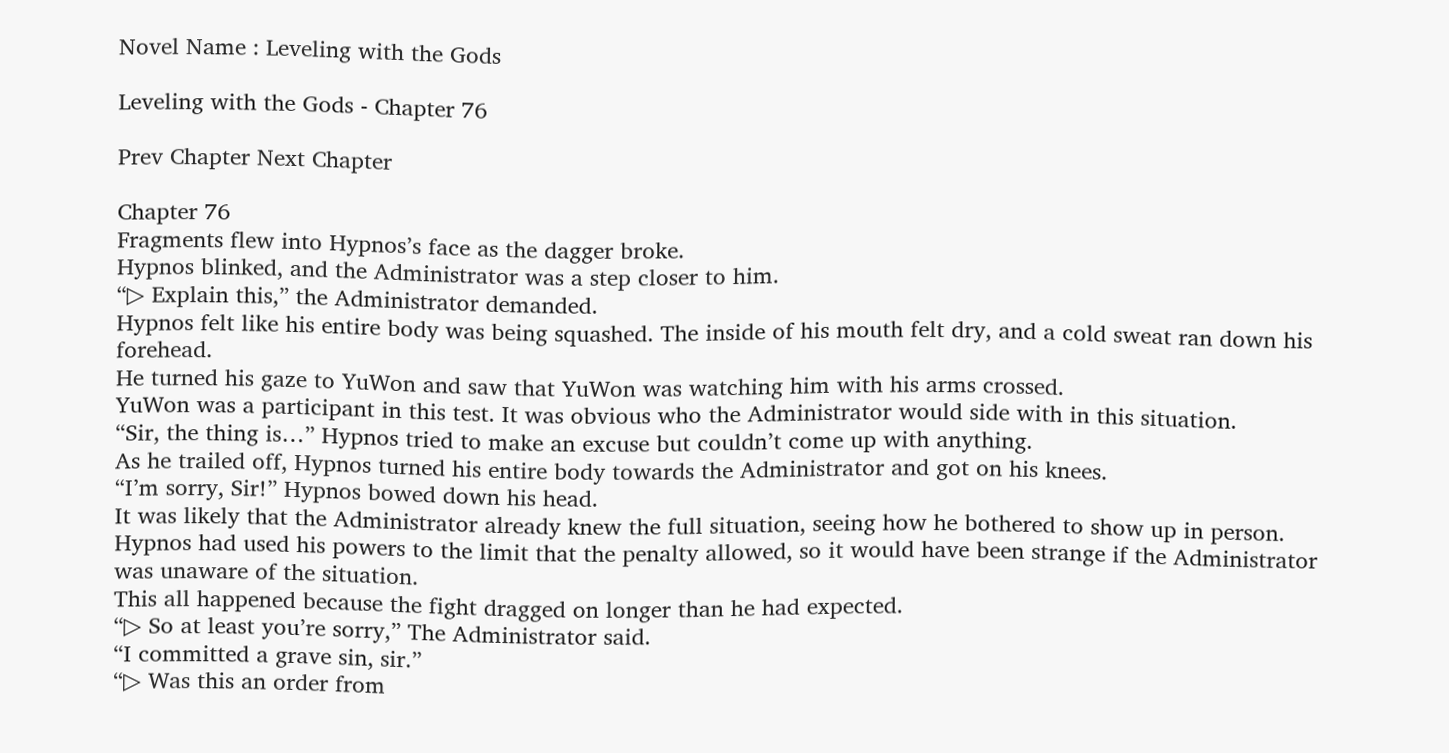Novel Name : Leveling with the Gods

Leveling with the Gods - Chapter 76

Prev Chapter Next Chapter

Chapter 76
Fragments flew into Hypnos’s face as the dagger broke.
Hypnos blinked, and the Administrator was a step closer to him.
“▷ Explain this,” the Administrator demanded.
Hypnos felt like his entire body was being squashed. The inside of his mouth felt dry, and a cold sweat ran down his forehead.
He turned his gaze to YuWon and saw that YuWon was watching him with his arms crossed.
YuWon was a participant in this test. It was obvious who the Administrator would side with in this situation.
“Sir, the thing is…” Hypnos tried to make an excuse but couldn’t come up with anything.
As he trailed off, Hypnos turned his entire body towards the Administrator and got on his knees.
“I’m sorry, Sir!” Hypnos bowed down his head.
It was likely that the Administrator already knew the full situation, seeing how he bothered to show up in person.
Hypnos had used his powers to the limit that the penalty allowed, so it would have been strange if the Administrator was unaware of the situation.
This all happened because the fight dragged on longer than he had expected.
“▷ So at least you’re sorry,” The Administrator said.
“I committed a grave sin, sir.”
“▷ Was this an order from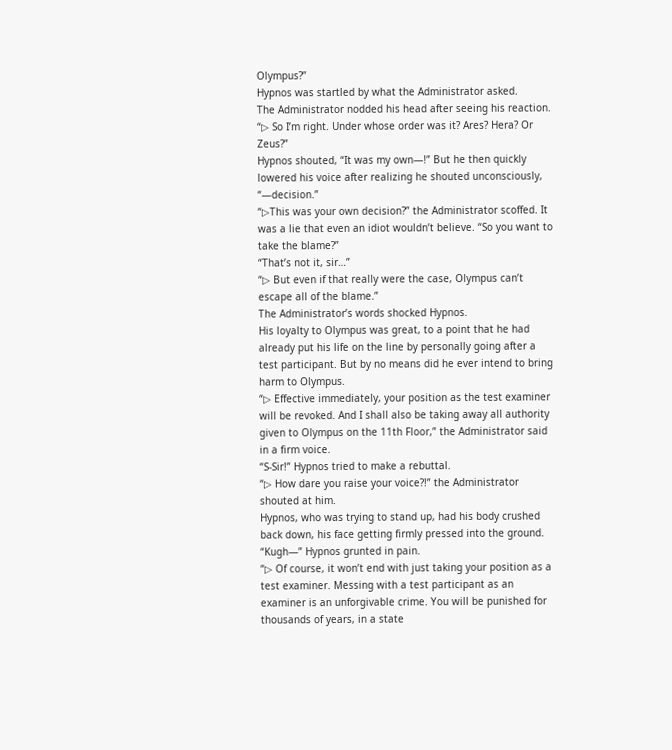Olympus?”
Hypnos was startled by what the Administrator asked.
The Administrator nodded his head after seeing his reaction.
“▷ So I’m right. Under whose order was it? Ares? Hera? Or Zeus?”
Hypnos shouted, “It was my own—!” But he then quickly lowered his voice after realizing he shouted unconsciously, “—decision.”
“▷This was your own decision?” the Administrator scoffed. It was a lie that even an idiot wouldn’t believe. “So you want to take the blame?”
“That’s not it, sir…”
“▷ But even if that really were the case, Olympus can’t escape all of the blame.”
The Administrator’s words shocked Hypnos.
His loyalty to Olympus was great, to a point that he had already put his life on the line by personally going after a test participant. But by no means did he ever intend to bring harm to Olympus.
“▷ Effective immediately, your position as the test examiner will be revoked. And I shall also be taking away all authority given to Olympus on the 11th Floor,” the Administrator said in a firm voice.
“S-Sir!” Hypnos tried to make a rebuttal.
“▷ How dare you raise your voice?!” the Administrator shouted at him.
Hypnos, who was trying to stand up, had his body crushed back down, his face getting firmly pressed into the ground.
“Kugh—” Hypnos grunted in pain.
“▷ Of course, it won’t end with just taking your position as a test examiner. Messing with a test participant as an examiner is an unforgivable crime. You will be punished for thousands of years, in a state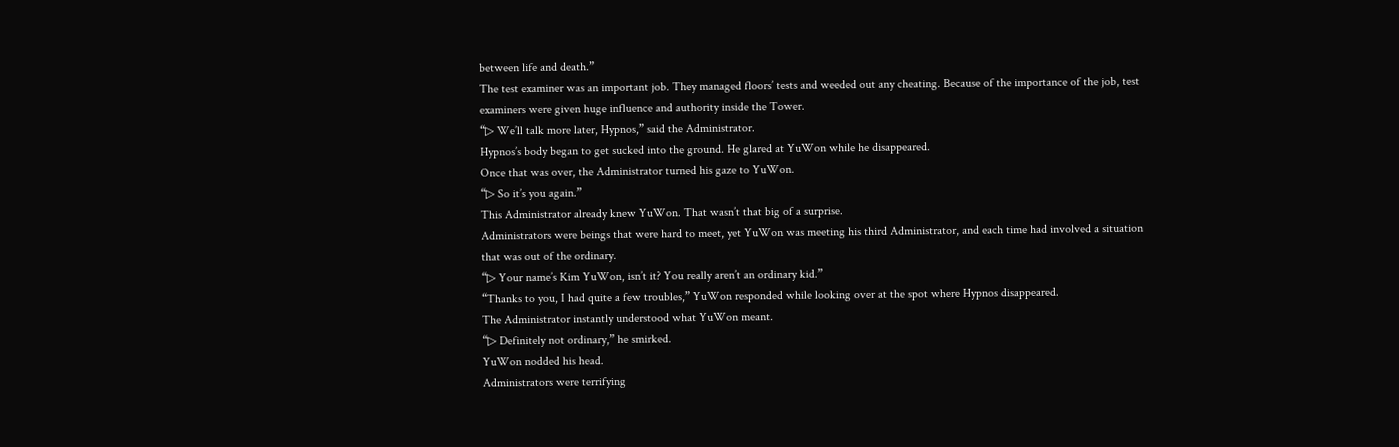between life and death.”
The test examiner was an important job. They managed floors’ tests and weeded out any cheating. Because of the importance of the job, test examiners were given huge influence and authority inside the Tower.
“▷ We’ll talk more later, Hypnos,” said the Administrator.
Hypnos’s body began to get sucked into the ground. He glared at YuWon while he disappeared.
Once that was over, the Administrator turned his gaze to YuWon.
“▷ So it’s you again.”
This Administrator already knew YuWon. That wasn’t that big of a surprise.
Administrators were beings that were hard to meet, yet YuWon was meeting his third Administrator, and each time had involved a situation that was out of the ordinary.
“▷ Your name’s Kim YuWon, isn’t it? You really aren’t an ordinary kid.”
“Thanks to you, I had quite a few troubles,” YuWon responded while looking over at the spot where Hypnos disappeared.
The Administrator instantly understood what YuWon meant.
“▷ Definitely not ordinary,” he smirked.
YuWon nodded his head.
Administrators were terrifying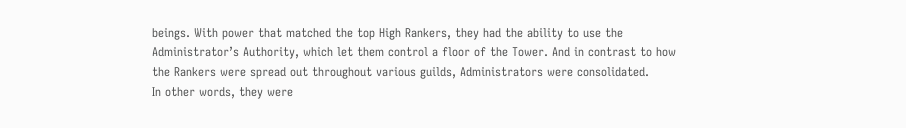beings. With power that matched the top High Rankers, they had the ability to use the Administrator’s Authority, which let them control a floor of the Tower. And in contrast to how the Rankers were spread out throughout various guilds, Administrators were consolidated.
In other words, they were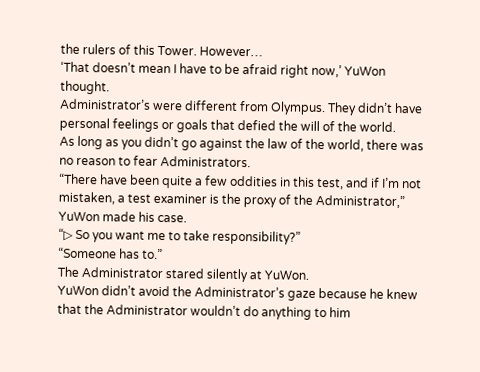the rulers of this Tower. However…
‘That doesn’t mean I have to be afraid right now,’ YuWon thought.
Administrator’s were different from Olympus. They didn’t have personal feelings or goals that defied the will of the world.
As long as you didn’t go against the law of the world, there was no reason to fear Administrators.
“There have been quite a few oddities in this test, and if I’m not mistaken, a test examiner is the proxy of the Administrator,” YuWon made his case.
“▷ So you want me to take responsibility?”
“Someone has to.”
The Administrator stared silently at YuWon.
YuWon didn’t avoid the Administrator’s gaze because he knew that the Administrator wouldn’t do anything to him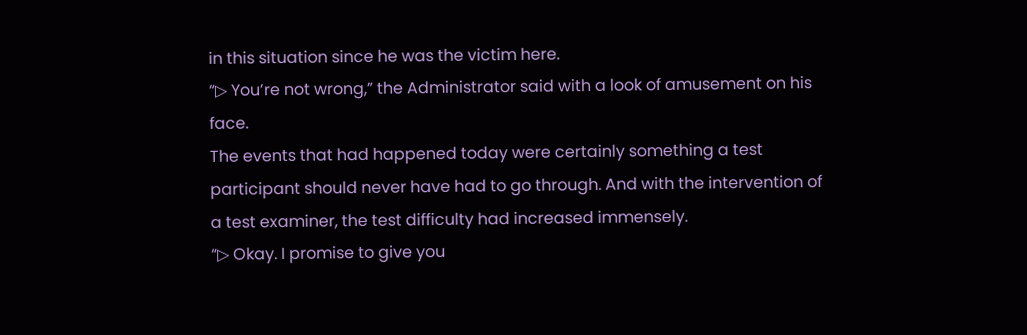in this situation since he was the victim here.
“▷ You’re not wrong,” the Administrator said with a look of amusement on his face.
The events that had happened today were certainly something a test participant should never have had to go through. And with the intervention of a test examiner, the test difficulty had increased immensely.
“▷ Okay. I promise to give you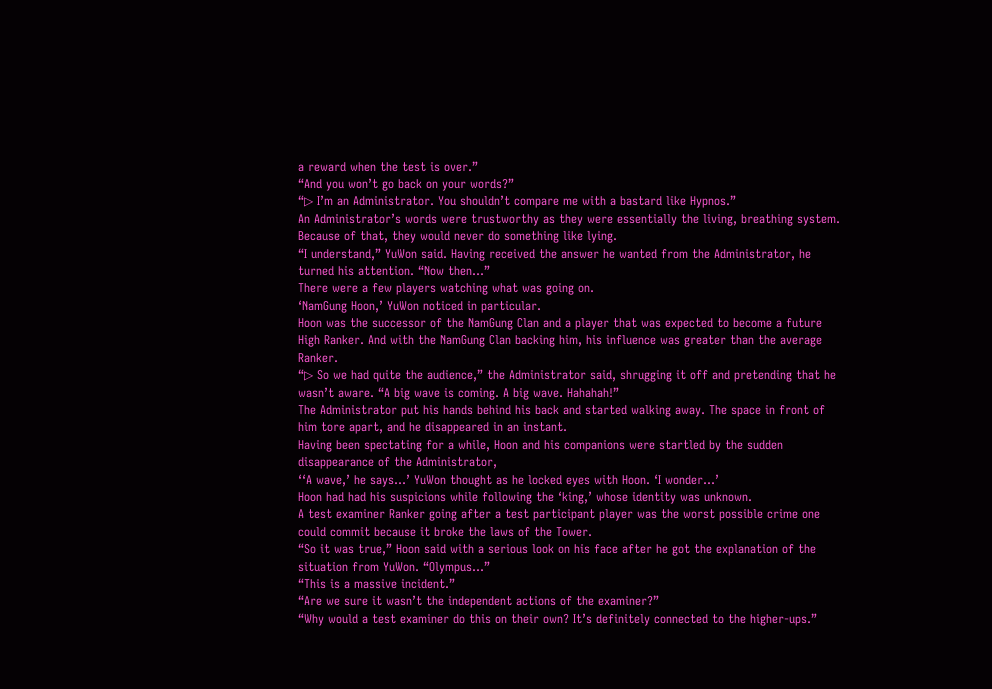a reward when the test is over.”
“And you won’t go back on your words?”
“▷ I’m an Administrator. You shouldn’t compare me with a bastard like Hypnos.”
An Administrator’s words were trustworthy as they were essentially the living, breathing system. Because of that, they would never do something like lying.
“I understand,” YuWon said. Having received the answer he wanted from the Administrator, he turned his attention. “Now then…”
There were a few players watching what was going on.
‘NamGung Hoon,’ YuWon noticed in particular.
Hoon was the successor of the NamGung Clan and a player that was expected to become a future High Ranker. And with the NamGung Clan backing him, his influence was greater than the average Ranker.
“▷ So we had quite the audience,” the Administrator said, shrugging it off and pretending that he wasn’t aware. “A big wave is coming. A big wave. Hahahah!”
The Administrator put his hands behind his back and started walking away. The space in front of him tore apart, and he disappeared in an instant.
Having been spectating for a while, Hoon and his companions were startled by the sudden disappearance of the Administrator,
‘‘A wave,’ he says…’ YuWon thought as he locked eyes with Hoon. ‘I wonder…’
Hoon had had his suspicions while following the ‘king,’ whose identity was unknown.
A test examiner Ranker going after a test participant player was the worst possible crime one could commit because it broke the laws of the Tower.
“So it was true,” Hoon said with a serious look on his face after he got the explanation of the situation from YuWon. “Olympus…”
“This is a massive incident.”
“Are we sure it wasn’t the independent actions of the examiner?”
“Why would a test examiner do this on their own? It’s definitely connected to the higher-ups.”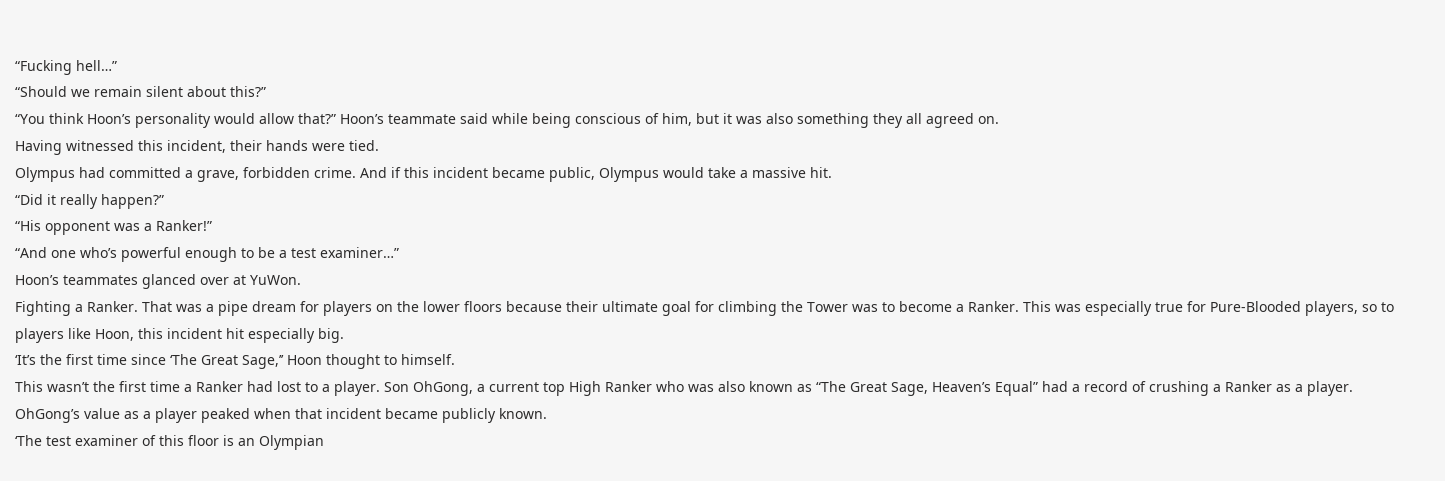“Fucking hell…”
“Should we remain silent about this?”
“You think Hoon’s personality would allow that?” Hoon’s teammate said while being conscious of him, but it was also something they all agreed on.
Having witnessed this incident, their hands were tied.
Olympus had committed a grave, forbidden crime. And if this incident became public, Olympus would take a massive hit.
“Did it really happen?”
“His opponent was a Ranker!”
“And one who’s powerful enough to be a test examiner…”
Hoon’s teammates glanced over at YuWon.
Fighting a Ranker. That was a pipe dream for players on the lower floors because their ultimate goal for climbing the Tower was to become a Ranker. This was especially true for Pure-Blooded players, so to players like Hoon, this incident hit especially big.
‘It’s the first time since ‘The Great Sage,’’ Hoon thought to himself.
This wasn’t the first time a Ranker had lost to a player. Son OhGong, a current top High Ranker who was also known as “The Great Sage, Heaven’s Equal” had a record of crushing a Ranker as a player. OhGong’s value as a player peaked when that incident became publicly known.
‘The test examiner of this floor is an Olympian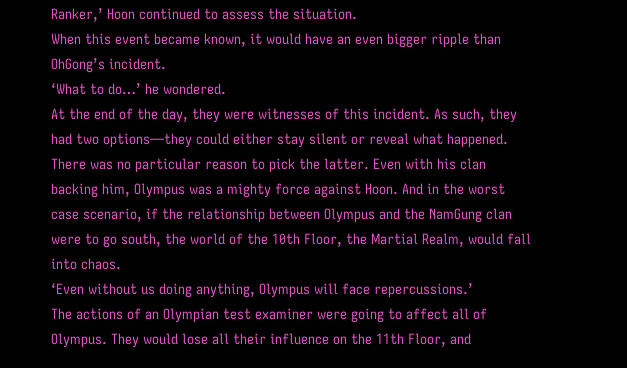Ranker,’ Hoon continued to assess the situation.
When this event became known, it would have an even bigger ripple than OhGong’s incident.
‘What to do…’ he wondered.
At the end of the day, they were witnesses of this incident. As such, they had two options—they could either stay silent or reveal what happened.
There was no particular reason to pick the latter. Even with his clan backing him, Olympus was a mighty force against Hoon. And in the worst case scenario, if the relationship between Olympus and the NamGung clan were to go south, the world of the 10th Floor, the Martial Realm, would fall into chaos.
‘Even without us doing anything, Olympus will face repercussions.’
The actions of an Olympian test examiner were going to affect all of Olympus. They would lose all their influence on the 11th Floor, and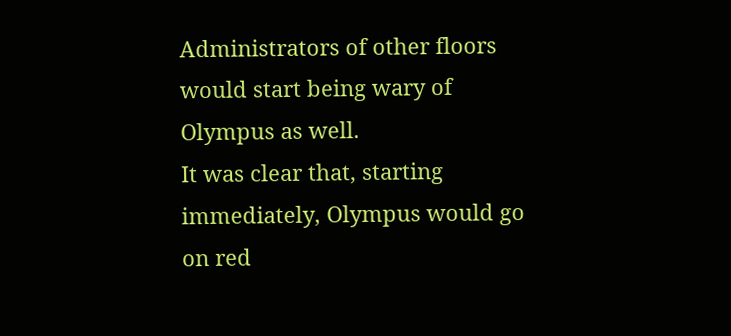Administrators of other floors would start being wary of Olympus as well.
It was clear that, starting immediately, Olympus would go on red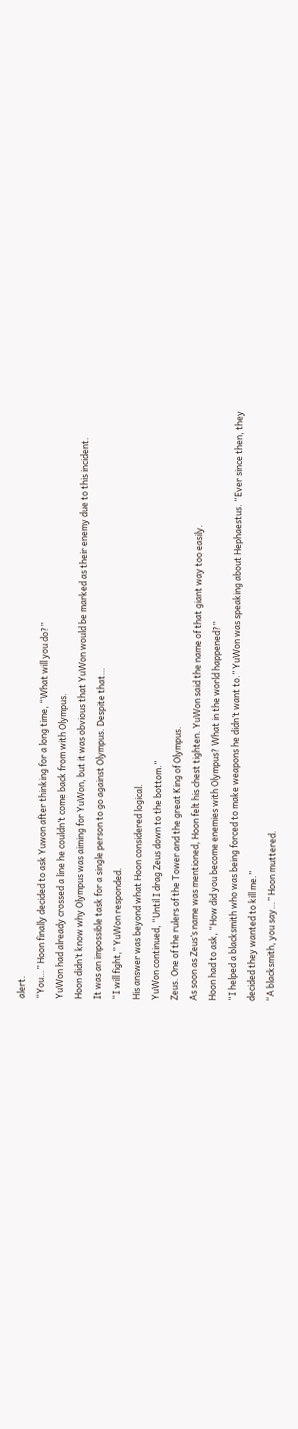alert.
“You…” Hoon finally decided to ask Yuwon after thinking for a long time, “What will you do?”
YuWon had already crossed a line he couldn’t come back from with Olympus.
Hoon didn’t know why Olympus was aiming for YuWon, but it was obvious that YuWon would be marked as their enemy due to this incident.
It was an impossible task for a single person to go against Olympus. Despite that…
“I will fight,” YuWon responded.
His answer was beyond what Hoon considered logical.
YuWon continued, “Until I drag Zeus down to the bottom.”
Zeus. One of the rulers of the Tower and the great King of Olympus.
As soon as Zeus’s name was mentioned, Hoon felt his chest tighten. YuWon said the name of that giant way too easily.
Hoon had to ask, “How did you become enemies with Olympus? What in the world happened?”
“I helped a blacksmith who was being forced to make weapons he didn’t want to.” YuWon was speaking about Hephaestus. “Ever since then, they decided they wanted to kill me.”
“A blacksmith, you say…” Hoon muttered.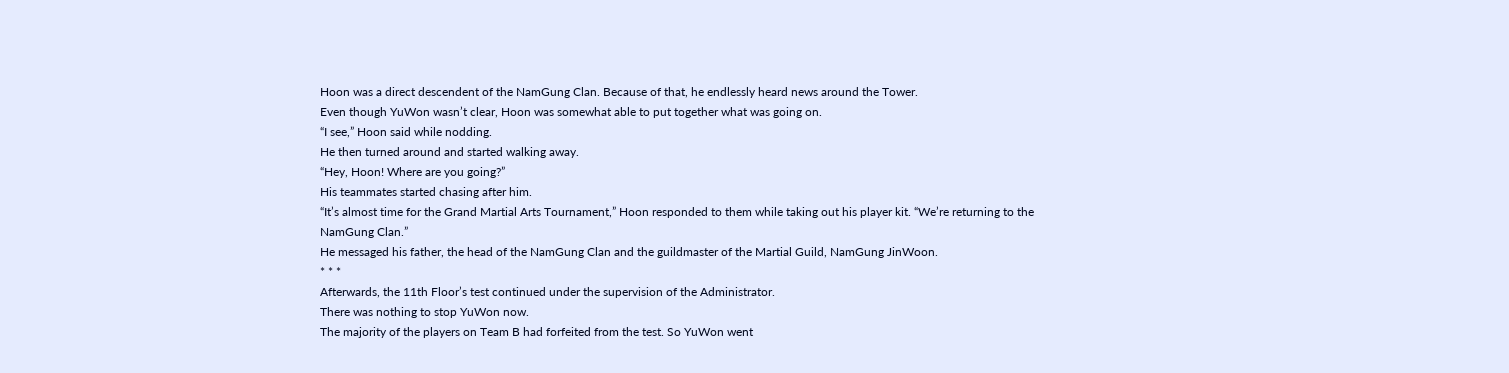Hoon was a direct descendent of the NamGung Clan. Because of that, he endlessly heard news around the Tower.
Even though YuWon wasn’t clear, Hoon was somewhat able to put together what was going on.
“I see,” Hoon said while nodding.
He then turned around and started walking away.
“Hey, Hoon! Where are you going?”
His teammates started chasing after him.
“It’s almost time for the Grand Martial Arts Tournament,” Hoon responded to them while taking out his player kit. “We’re returning to the NamGung Clan.”
He messaged his father, the head of the NamGung Clan and the guildmaster of the Martial Guild, NamGung JinWoon.
* * *
Afterwards, the 11th Floor’s test continued under the supervision of the Administrator.
There was nothing to stop YuWon now.
The majority of the players on Team B had forfeited from the test. So YuWon went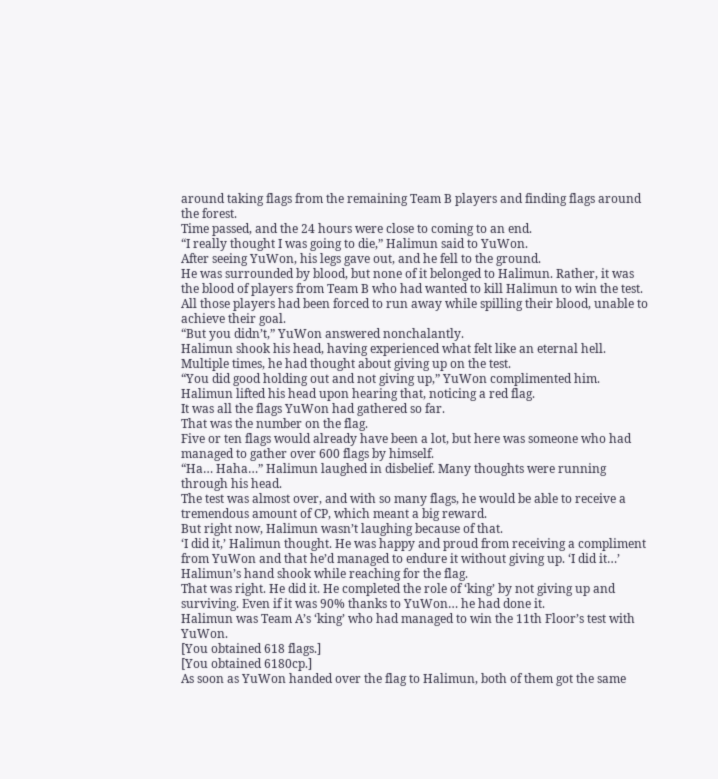around taking flags from the remaining Team B players and finding flags around the forest.
Time passed, and the 24 hours were close to coming to an end.
“I really thought I was going to die,” Halimun said to YuWon.
After seeing YuWon, his legs gave out, and he fell to the ground.
He was surrounded by blood, but none of it belonged to Halimun. Rather, it was the blood of players from Team B who had wanted to kill Halimun to win the test. All those players had been forced to run away while spilling their blood, unable to achieve their goal.
“But you didn’t,” YuWon answered nonchalantly.
Halimun shook his head, having experienced what felt like an eternal hell. Multiple times, he had thought about giving up on the test.
“You did good holding out and not giving up,” YuWon complimented him.
Halimun lifted his head upon hearing that, noticing a red flag.
It was all the flags YuWon had gathered so far.
That was the number on the flag.
Five or ten flags would already have been a lot, but here was someone who had managed to gather over 600 flags by himself.
“Ha… Haha…” Halimun laughed in disbelief. Many thoughts were running through his head.
The test was almost over, and with so many flags, he would be able to receive a tremendous amount of CP, which meant a big reward.
But right now, Halimun wasn’t laughing because of that.
‘I did it,’ Halimun thought. He was happy and proud from receiving a compliment from YuWon and that he’d managed to endure it without giving up. ‘I did it…’
Halimun’s hand shook while reaching for the flag.
That was right. He did it. He completed the role of ‘king’ by not giving up and surviving. Even if it was 90% thanks to YuWon… he had done it.
Halimun was Team A’s ‘king’ who had managed to win the 11th Floor’s test with YuWon.
[You obtained 618 flags.]
[You obtained 6180cp.]
As soon as YuWon handed over the flag to Halimun, both of them got the same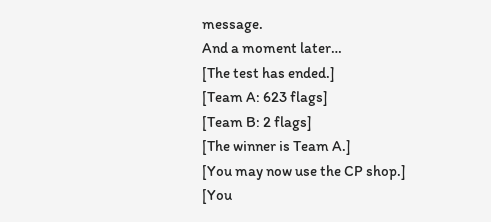message.
And a moment later…
[The test has ended.]
[Team A: 623 flags]
[Team B: 2 flags]
[The winner is Team A.]
[You may now use the CP shop.]
[You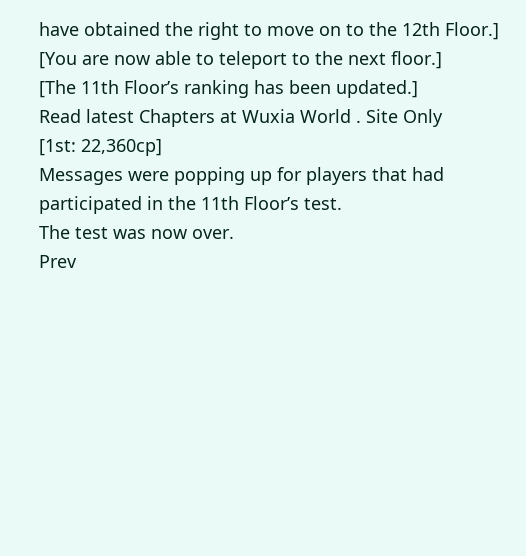have obtained the right to move on to the 12th Floor.]
[You are now able to teleport to the next floor.]
[The 11th Floor’s ranking has been updated.]
Read latest Chapters at Wuxia World . Site Only
[1st: 22,360cp]
Messages were popping up for players that had participated in the 11th Floor’s test.
The test was now over.
Prev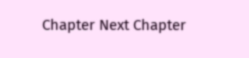Chapter Next Chapter